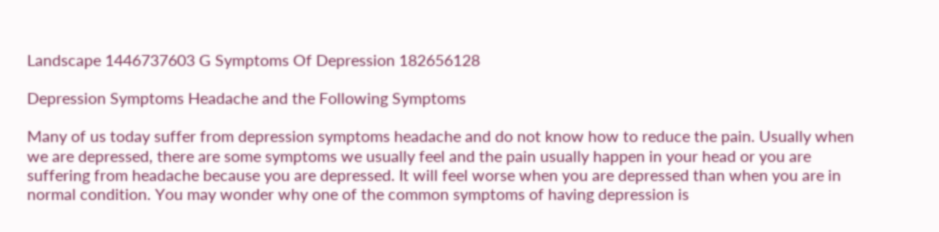Landscape 1446737603 G Symptoms Of Depression 182656128

Depression Symptoms Headache and the Following Symptoms

Many of us today suffer from depression symptoms headache and do not know how to reduce the pain. Usually when we are depressed, there are some symptoms we usually feel and the pain usually happen in your head or you are suffering from headache because you are depressed. It will feel worse when you are depressed than when you are in normal condition. You may wonder why one of the common symptoms of having depression is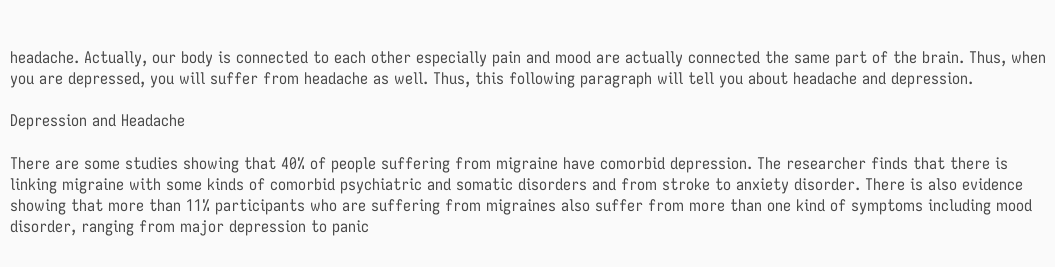headache. Actually, our body is connected to each other especially pain and mood are actually connected the same part of the brain. Thus, when you are depressed, you will suffer from headache as well. Thus, this following paragraph will tell you about headache and depression.

Depression and Headache

There are some studies showing that 40% of people suffering from migraine have comorbid depression. The researcher finds that there is linking migraine with some kinds of comorbid psychiatric and somatic disorders and from stroke to anxiety disorder. There is also evidence showing that more than 11% participants who are suffering from migraines also suffer from more than one kind of symptoms including mood disorder, ranging from major depression to panic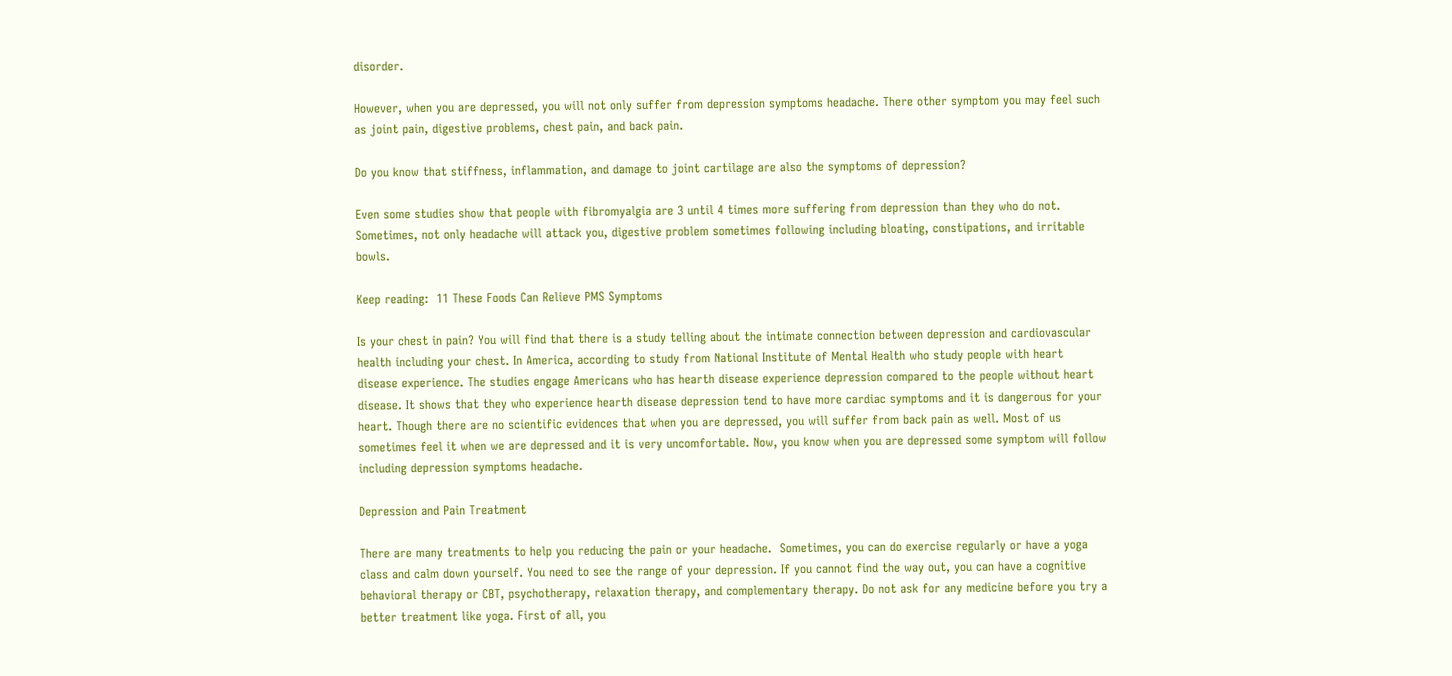disorder.

However, when you are depressed, you will not only suffer from depression symptoms headache. There other symptom you may feel such as joint pain, digestive problems, chest pain, and back pain.

Do you know that stiffness, inflammation, and damage to joint cartilage are also the symptoms of depression?

Even some studies show that people with fibromyalgia are 3 until 4 times more suffering from depression than they who do not. Sometimes, not only headache will attack you, digestive problem sometimes following including bloating, constipations, and irritable bowls.

Keep reading:  11 These Foods Can Relieve PMS Symptoms

Is your chest in pain? You will find that there is a study telling about the intimate connection between depression and cardiovascular health including your chest. In America, according to study from National Institute of Mental Health who study people with heart disease experience. The studies engage Americans who has hearth disease experience depression compared to the people without heart disease. It shows that they who experience hearth disease depression tend to have more cardiac symptoms and it is dangerous for your heart. Though there are no scientific evidences that when you are depressed, you will suffer from back pain as well. Most of us sometimes feel it when we are depressed and it is very uncomfortable. Now, you know when you are depressed some symptom will follow including depression symptoms headache.

Depression and Pain Treatment

There are many treatments to help you reducing the pain or your headache.  Sometimes, you can do exercise regularly or have a yoga class and calm down yourself. You need to see the range of your depression. If you cannot find the way out, you can have a cognitive behavioral therapy or CBT, psychotherapy, relaxation therapy, and complementary therapy. Do not ask for any medicine before you try a better treatment like yoga. First of all, you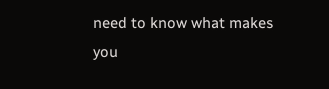need to know what makes you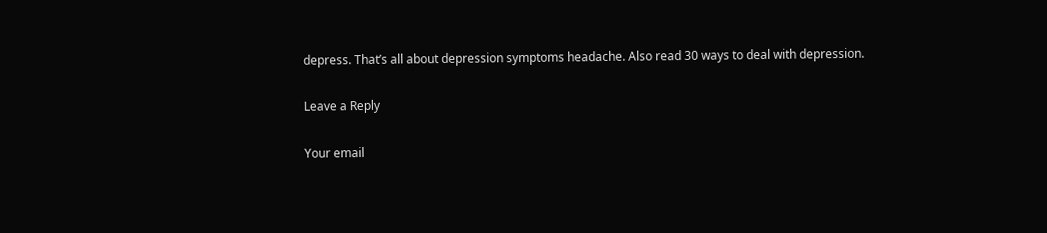depress. That’s all about depression symptoms headache. Also read 30 ways to deal with depression.

Leave a Reply

Your email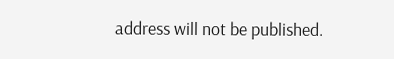address will not be published.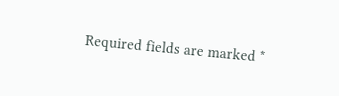Required fields are marked *